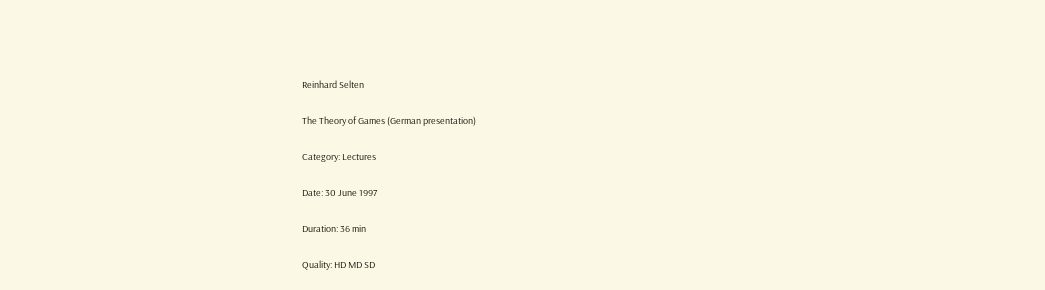Reinhard Selten

The Theory of Games (German presentation)

Category: Lectures

Date: 30 June 1997

Duration: 36 min

Quality: HD MD SD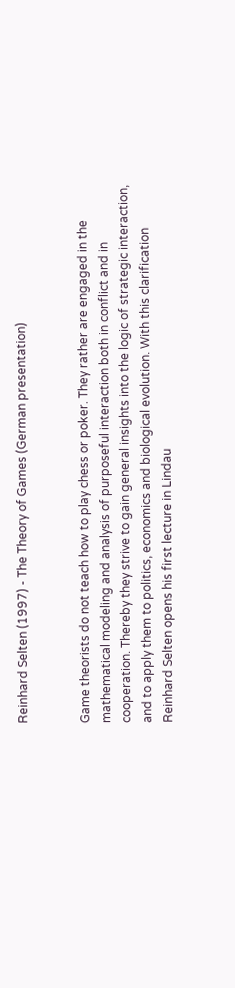Reinhard Selten (1997) - The Theory of Games (German presentation)


Game theorists do not teach how to play chess or poker. They rather are engaged in the mathematical modeling and analysis of purposeful interaction both in conflict and in cooperation. Thereby they strive to gain general insights into the logic of strategic interaction, and to apply them to politics, economics and biological evolution. With this clarification Reinhard Selten opens his first lecture in Lindau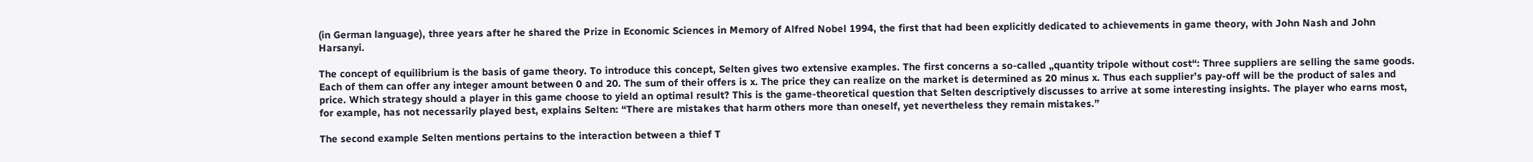(in German language), three years after he shared the Prize in Economic Sciences in Memory of Alfred Nobel 1994, the first that had been explicitly dedicated to achievements in game theory, with John Nash and John Harsanyi.

The concept of equilibrium is the basis of game theory. To introduce this concept, Selten gives two extensive examples. The first concerns a so-called „quantity tripole without cost“: Three suppliers are selling the same goods. Each of them can offer any integer amount between 0 and 20. The sum of their offers is x. The price they can realize on the market is determined as 20 minus x. Thus each supplier’s pay-off will be the product of sales and price. Which strategy should a player in this game choose to yield an optimal result? This is the game-theoretical question that Selten descriptively discusses to arrive at some interesting insights. The player who earns most, for example, has not necessarily played best, explains Selten: “There are mistakes that harm others more than oneself, yet nevertheless they remain mistakes.”

The second example Selten mentions pertains to the interaction between a thief T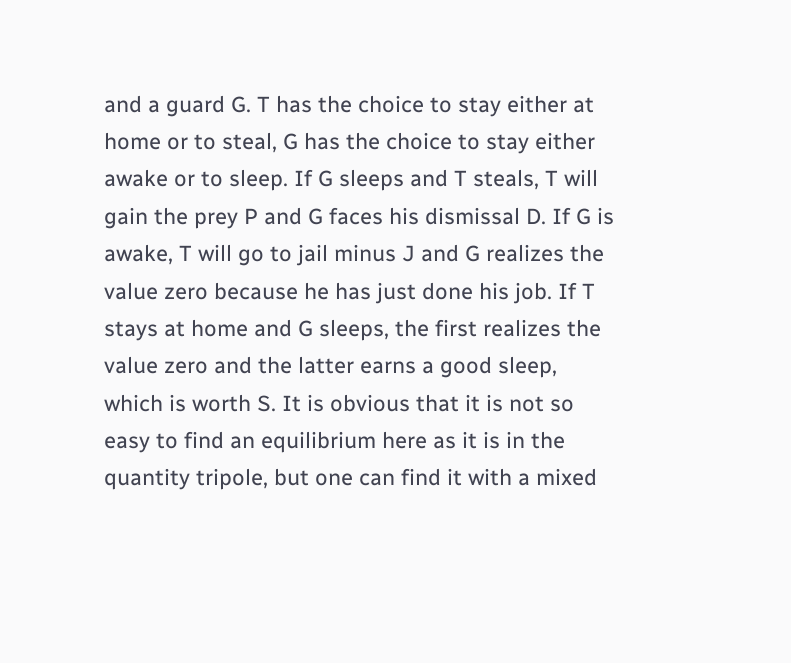and a guard G. T has the choice to stay either at home or to steal, G has the choice to stay either awake or to sleep. If G sleeps and T steals, T will gain the prey P and G faces his dismissal D. If G is awake, T will go to jail minus J and G realizes the value zero because he has just done his job. If T stays at home and G sleeps, the first realizes the value zero and the latter earns a good sleep, which is worth S. It is obvious that it is not so easy to find an equilibrium here as it is in the quantity tripole, but one can find it with a mixed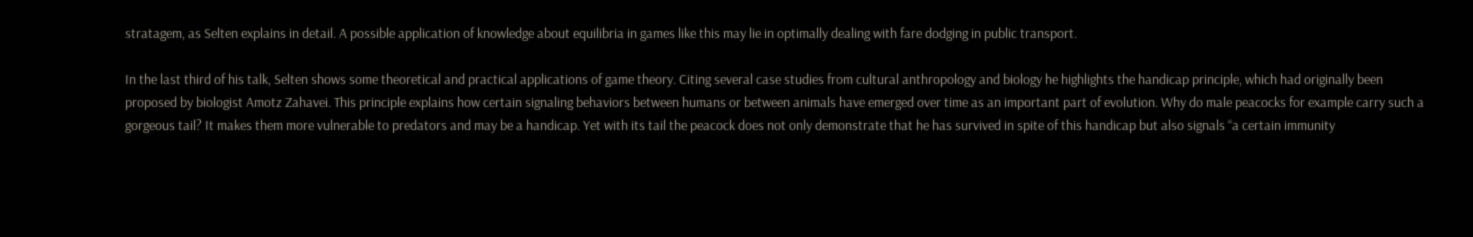stratagem, as Selten explains in detail. A possible application of knowledge about equilibria in games like this may lie in optimally dealing with fare dodging in public transport.

In the last third of his talk, Selten shows some theoretical and practical applications of game theory. Citing several case studies from cultural anthropology and biology he highlights the handicap principle, which had originally been proposed by biologist Amotz Zahavei. This principle explains how certain signaling behaviors between humans or between animals have emerged over time as an important part of evolution. Why do male peacocks for example carry such a gorgeous tail? It makes them more vulnerable to predators and may be a handicap. Yet with its tail the peacock does not only demonstrate that he has survived in spite of this handicap but also signals “a certain immunity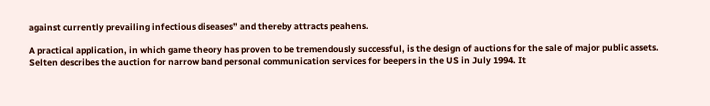against currently prevailing infectious diseases” and thereby attracts peahens.

A practical application, in which game theory has proven to be tremendously successful, is the design of auctions for the sale of major public assets. Selten describes the auction for narrow band personal communication services for beepers in the US in July 1994. It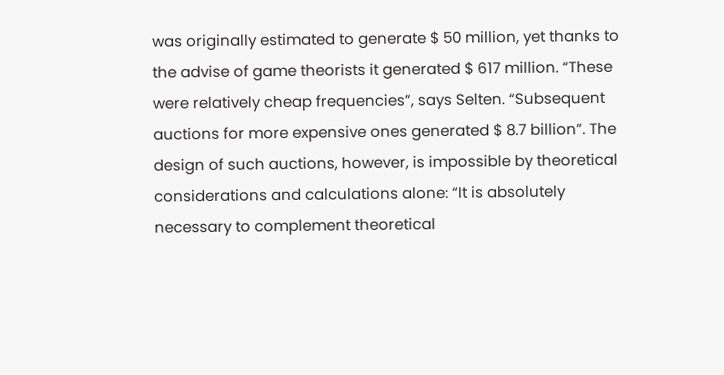was originally estimated to generate $ 50 million, yet thanks to the advise of game theorists it generated $ 617 million. “These were relatively cheap frequencies”, says Selten. “Subsequent auctions for more expensive ones generated $ 8.7 billion”. The design of such auctions, however, is impossible by theoretical considerations and calculations alone: “It is absolutely necessary to complement theoretical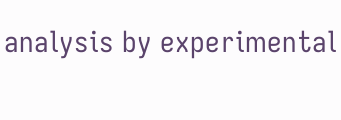analysis by experimental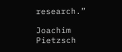research.”

Joachim Pietzsch